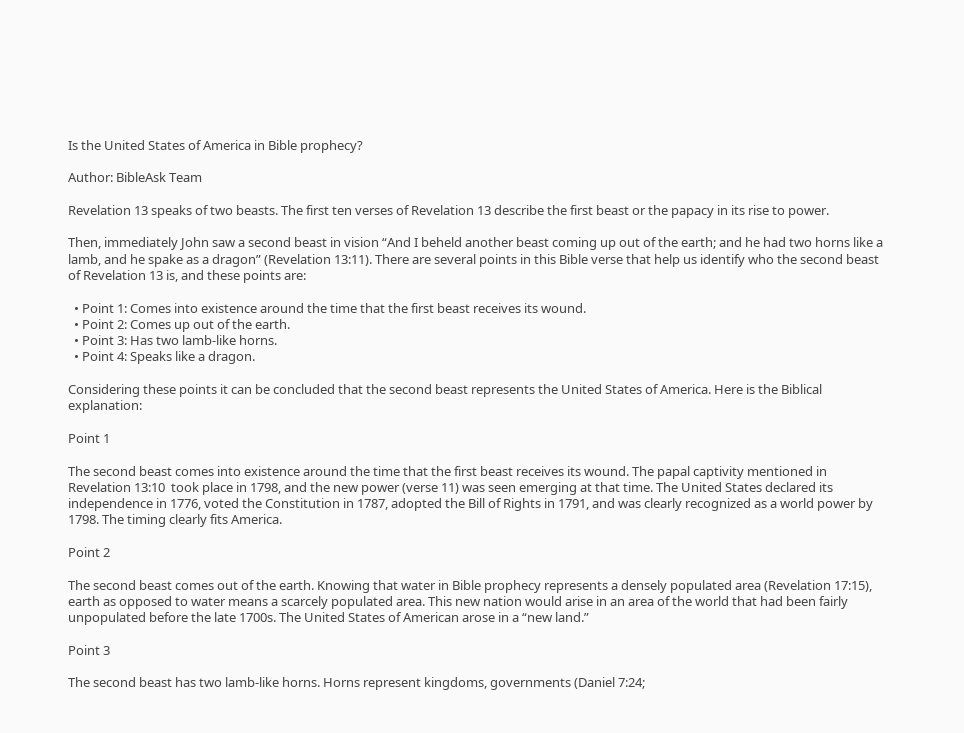Is the United States of America in Bible prophecy?

Author: BibleAsk Team

Revelation 13 speaks of two beasts. The first ten verses of Revelation 13 describe the first beast or the papacy in its rise to power.

Then, immediately John saw a second beast in vision “And I beheld another beast coming up out of the earth; and he had two horns like a lamb, and he spake as a dragon” (Revelation 13:11). There are several points in this Bible verse that help us identify who the second beast of Revelation 13 is, and these points are:

  • Point 1: Comes into existence around the time that the first beast receives its wound.
  • Point 2: Comes up out of the earth.
  • Point 3: Has two lamb-like horns.
  • Point 4: Speaks like a dragon.

Considering these points it can be concluded that the second beast represents the United States of America. Here is the Biblical explanation:

Point 1

The second beast comes into existence around the time that the first beast receives its wound. The papal captivity mentioned in Revelation 13:10  took place in 1798, and the new power (verse 11) was seen emerging at that time. The United States declared its independence in 1776, voted the Constitution in 1787, adopted the Bill of Rights in 1791, and was clearly recognized as a world power by 1798. The timing clearly fits America.

Point 2

The second beast comes out of the earth. Knowing that water in Bible prophecy represents a densely populated area (Revelation 17:15), earth as opposed to water means a scarcely populated area. This new nation would arise in an area of the world that had been fairly unpopulated before the late 1700s. The United States of American arose in a “new land.”

Point 3

The second beast has two lamb-like horns. Horns represent kingdoms, governments (Daniel 7:24;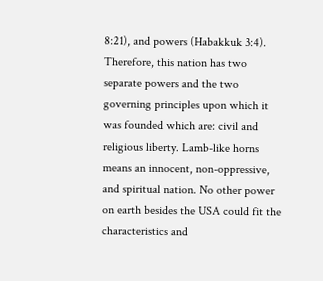8:21), and powers (Habakkuk 3:4). Therefore, this nation has two separate powers and the two governing principles upon which it was founded which are: civil and religious liberty. Lamb-like horns means an innocent, non-oppressive, and spiritual nation. No other power on earth besides the USA could fit the characteristics and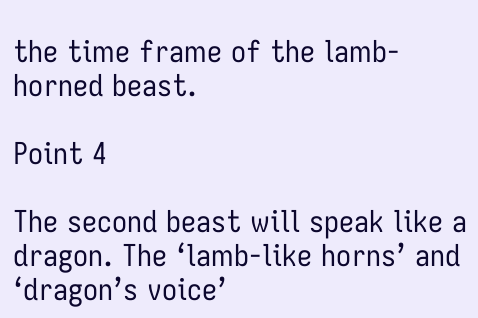the time frame of the lamb-horned beast.

Point 4

The second beast will speak like a dragon. The ‘lamb-like horns’ and ‘dragon’s voice’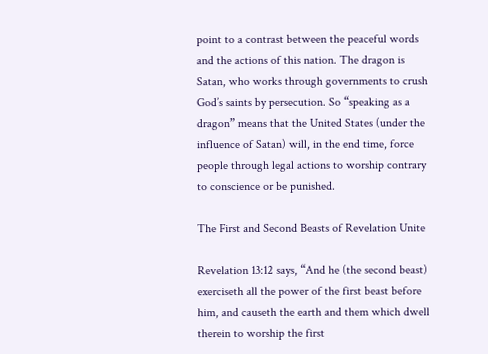point to a contrast between the peaceful words and the actions of this nation. The dragon is Satan, who works through governments to crush God’s saints by persecution. So “speaking as a dragon” means that the United States (under the influence of Satan) will, in the end time, force people through legal actions to worship contrary to conscience or be punished.

The First and Second Beasts of Revelation Unite

Revelation 13:12 says, “And he (the second beast) exerciseth all the power of the first beast before him, and causeth the earth and them which dwell therein to worship the first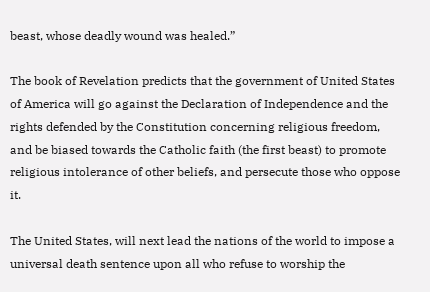beast, whose deadly wound was healed.”

The book of Revelation predicts that the government of United States of America will go against the Declaration of Independence and the rights defended by the Constitution concerning religious freedom, and be biased towards the Catholic faith (the first beast) to promote religious intolerance of other beliefs, and persecute those who oppose it.

The United States, will next lead the nations of the world to impose a universal death sentence upon all who refuse to worship the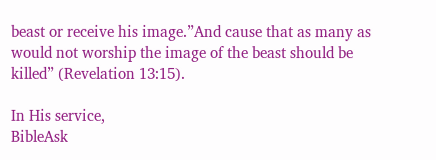beast or receive his image.”And cause that as many as would not worship the image of the beast should be killed” (Revelation 13:15).

In His service,
BibleAsk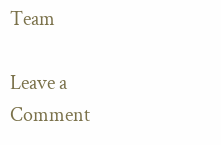Team

Leave a Comment